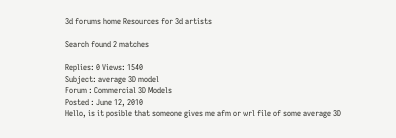3d forums home Resources for 3d artists

Search found 2 matches

Replies: 0 Views: 1540
Subject: average 3D model
Forum : Commercial 3D Models
Posted : June 12, 2010
Hello, is it posible that someone gives me afm or wrl file of some average 3D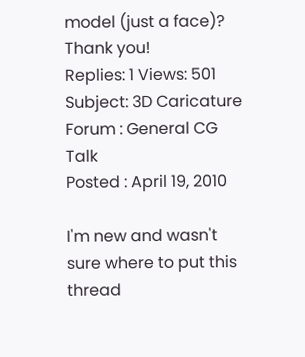model (just a face)? Thank you!
Replies: 1 Views: 501
Subject: 3D Caricature
Forum : General CG Talk
Posted : April 19, 2010

I'm new and wasn't sure where to put this thread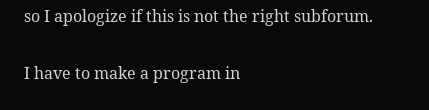so I apologize if this is not the right subforum.

I have to make a program in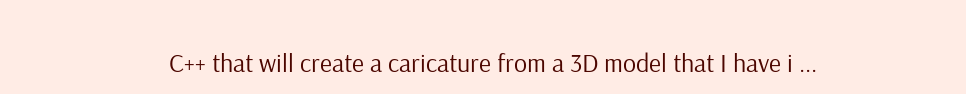C++ that will create a caricature from a 3D model that I have i ...